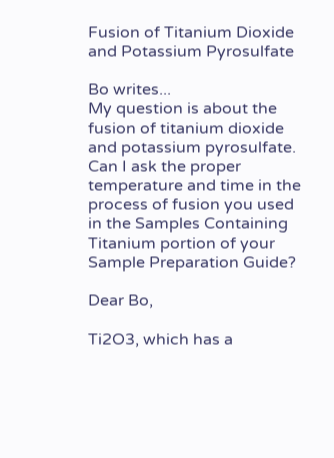Fusion of Titanium Dioxide and Potassium Pyrosulfate

Bo writes...
My question is about the fusion of titanium dioxide and potassium pyrosulfate. Can I ask the proper temperature and time in the process of fusion you used in the Samples Containing Titanium portion of your Sample Preparation Guide?

Dear Bo,

Ti2O3, which has a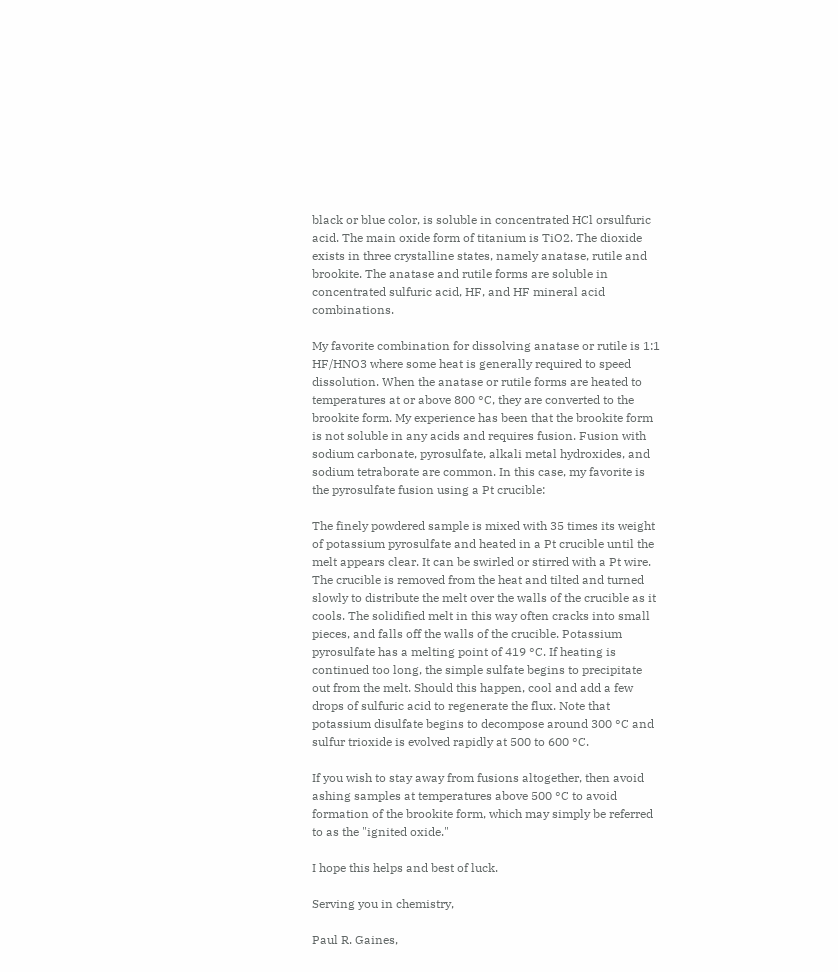black or blue color, is soluble in concentrated HCl orsulfuric acid. The main oxide form of titanium is TiO2. The dioxide exists in three crystalline states, namely anatase, rutile and brookite. The anatase and rutile forms are soluble in concentrated sulfuric acid, HF, and HF mineral acid combinations.

My favorite combination for dissolving anatase or rutile is 1:1 HF/HNO3 where some heat is generally required to speed dissolution. When the anatase or rutile forms are heated to temperatures at or above 800 °C, they are converted to the brookite form. My experience has been that the brookite form is not soluble in any acids and requires fusion. Fusion with sodium carbonate, pyrosulfate, alkali metal hydroxides, and sodium tetraborate are common. In this case, my favorite is the pyrosulfate fusion using a Pt crucible:

The finely powdered sample is mixed with 35 times its weight of potassium pyrosulfate and heated in a Pt crucible until the melt appears clear. It can be swirled or stirred with a Pt wire. The crucible is removed from the heat and tilted and turned slowly to distribute the melt over the walls of the crucible as it cools. The solidified melt in this way often cracks into small pieces, and falls off the walls of the crucible. Potassium pyrosulfate has a melting point of 419 °C. If heating is continued too long, the simple sulfate begins to precipitate out from the melt. Should this happen, cool and add a few drops of sulfuric acid to regenerate the flux. Note that potassium disulfate begins to decompose around 300 °C and sulfur trioxide is evolved rapidly at 500 to 600 °C.

If you wish to stay away from fusions altogether, then avoid ashing samples at temperatures above 500 °C to avoid formation of the brookite form, which may simply be referred to as the "ignited oxide."

I hope this helps and best of luck.

Serving you in chemistry,

Paul R. Gaines,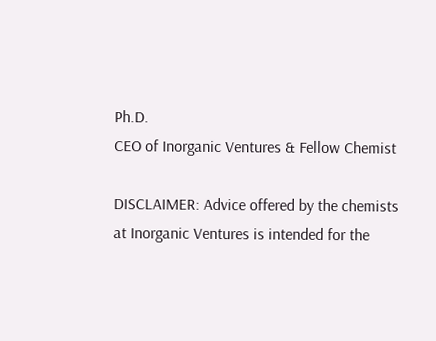Ph.D.
CEO of Inorganic Ventures & Fellow Chemist

DISCLAIMER: Advice offered by the chemists at Inorganic Ventures is intended for the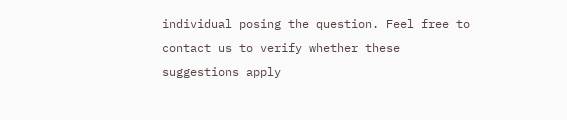individual posing the question. Feel free to contact us to verify whether these suggestions apply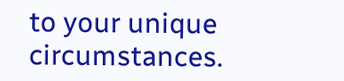to your unique circumstances.